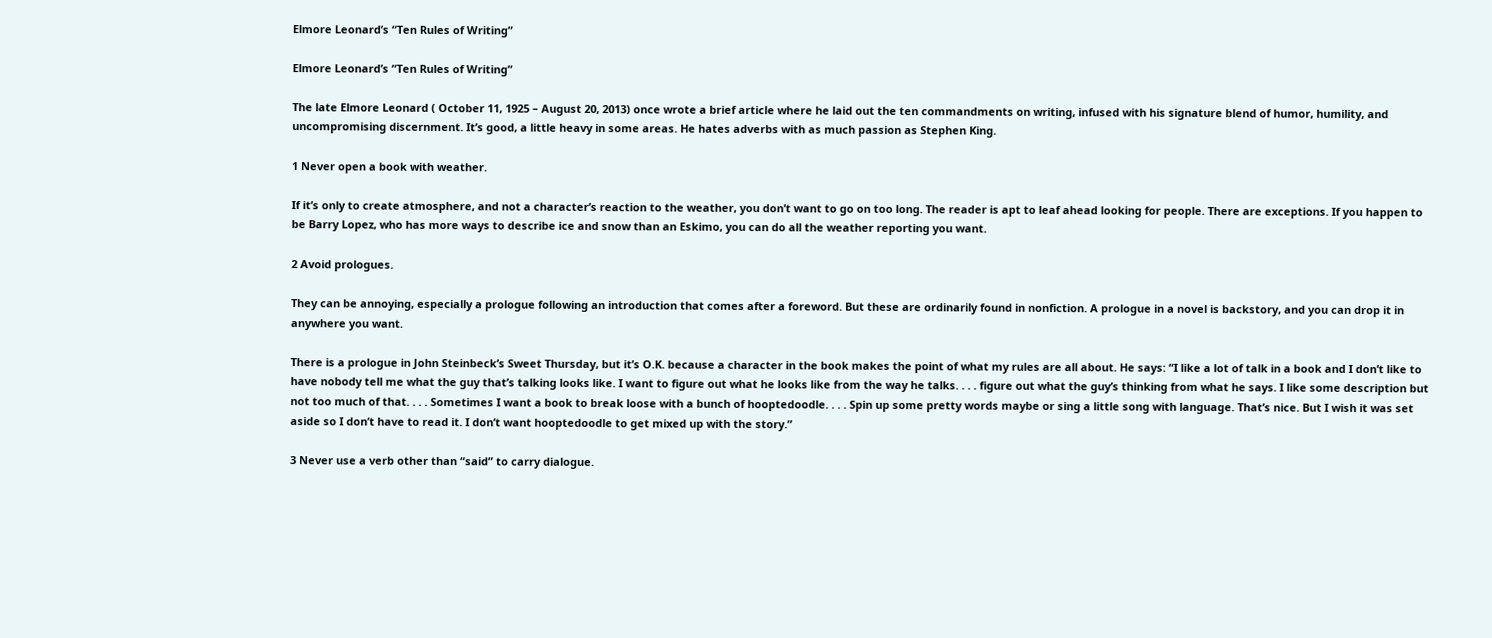Elmore Leonard’s “Ten Rules of Writing”

Elmore Leonard’s “Ten Rules of Writing”

The late Elmore Leonard ( October 11, 1925 – August 20, 2013) once wrote a brief article where he laid out the ten commandments on writing, infused with his signature blend of humor, humility, and uncompromising discernment. It’s good, a little heavy in some areas. He hates adverbs with as much passion as Stephen King.

1 Never open a book with weather.

If it’s only to create atmosphere, and not a character’s reaction to the weather, you don’t want to go on too long. The reader is apt to leaf ahead looking for people. There are exceptions. If you happen to be Barry Lopez, who has more ways to describe ice and snow than an Eskimo, you can do all the weather reporting you want.

2 Avoid prologues.

They can be annoying, especially a prologue following an introduction that comes after a foreword. But these are ordinarily found in nonfiction. A prologue in a novel is backstory, and you can drop it in anywhere you want.

There is a prologue in John Steinbeck’s Sweet Thursday, but it’s O.K. because a character in the book makes the point of what my rules are all about. He says: “I like a lot of talk in a book and I don’t like to have nobody tell me what the guy that’s talking looks like. I want to figure out what he looks like from the way he talks. . . . figure out what the guy’s thinking from what he says. I like some description but not too much of that. . . . Sometimes I want a book to break loose with a bunch of hooptedoodle. . . . Spin up some pretty words maybe or sing a little song with language. That’s nice. But I wish it was set aside so I don’t have to read it. I don’t want hooptedoodle to get mixed up with the story.”

3 Never use a verb other than “said” to carry dialogue.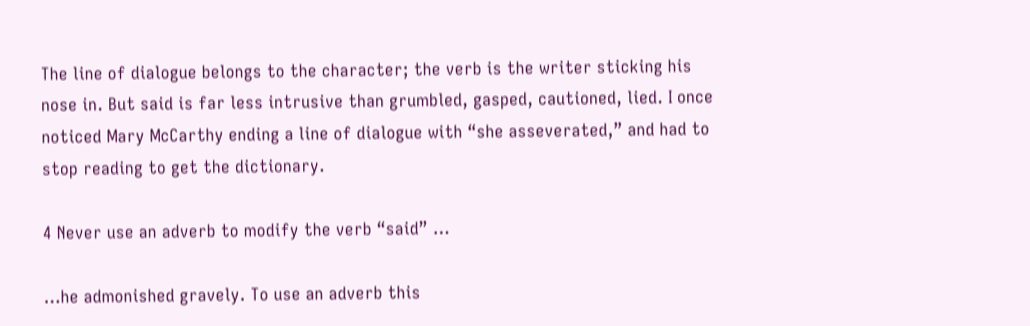The line of dialogue belongs to the character; the verb is the writer sticking his nose in. But said is far less intrusive than grumbled, gasped, cautioned, lied. I once noticed Mary McCarthy ending a line of dialogue with “she asseverated,” and had to stop reading to get the dictionary.

4 Never use an adverb to modify the verb “said” …

…he admonished gravely. To use an adverb this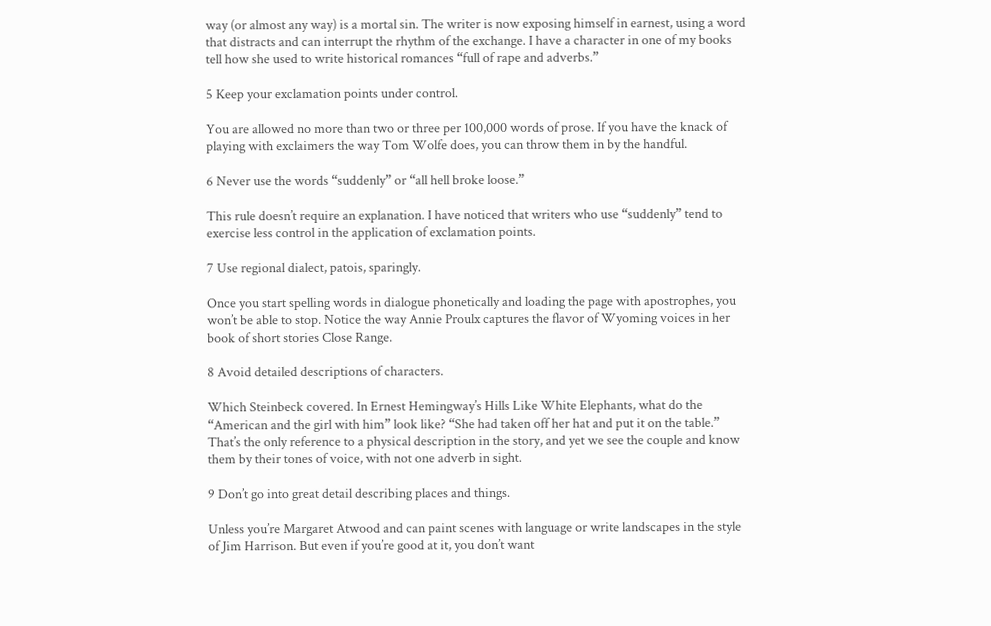way (or almost any way) is a mortal sin. The writer is now exposing himself in earnest, using a word that distracts and can interrupt the rhythm of the exchange. I have a character in one of my books tell how she used to write historical romances “full of rape and adverbs.”

5 Keep your exclamation points under control.

You are allowed no more than two or three per 100,000 words of prose. If you have the knack of playing with exclaimers the way Tom Wolfe does, you can throw them in by the handful.

6 Never use the words “suddenly” or “all hell broke loose.”

This rule doesn’t require an explanation. I have noticed that writers who use “suddenly” tend to exercise less control in the application of exclamation points.

7 Use regional dialect, patois, sparingly.

Once you start spelling words in dialogue phonetically and loading the page with apostrophes, you won’t be able to stop. Notice the way Annie Proulx captures the flavor of Wyoming voices in her book of short stories Close Range.

8 Avoid detailed descriptions of characters.

Which Steinbeck covered. In Ernest Hemingway’s Hills Like White Elephants, what do the “American and the girl with him” look like? “She had taken off her hat and put it on the table.” That’s the only reference to a physical description in the story, and yet we see the couple and know them by their tones of voice, with not one adverb in sight.

9 Don’t go into great detail describing places and things.

Unless you’re Margaret Atwood and can paint scenes with language or write landscapes in the style of Jim Harrison. But even if you’re good at it, you don’t want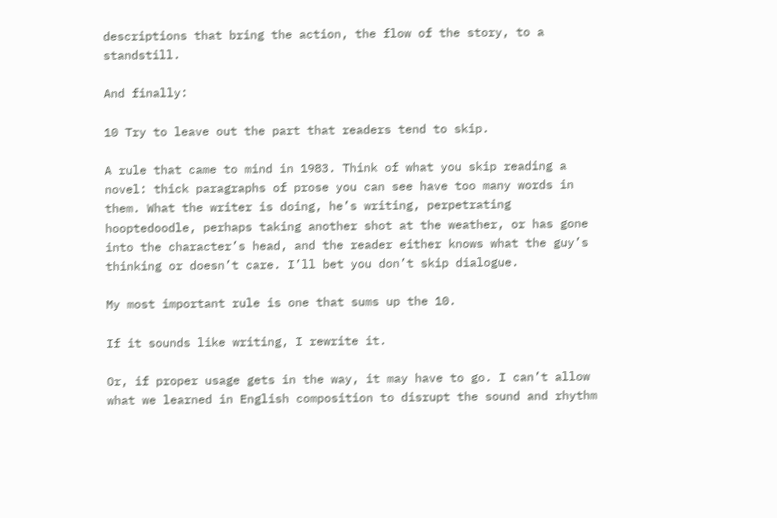descriptions that bring the action, the flow of the story, to a standstill.

And finally:

10 Try to leave out the part that readers tend to skip.

A rule that came to mind in 1983. Think of what you skip reading a novel: thick paragraphs of prose you can see have too many words in them. What the writer is doing, he’s writing, perpetrating hooptedoodle, perhaps taking another shot at the weather, or has gone into the character’s head, and the reader either knows what the guy’s thinking or doesn’t care. I’ll bet you don’t skip dialogue.

My most important rule is one that sums up the 10.

If it sounds like writing, I rewrite it.

Or, if proper usage gets in the way, it may have to go. I can’t allow what we learned in English composition to disrupt the sound and rhythm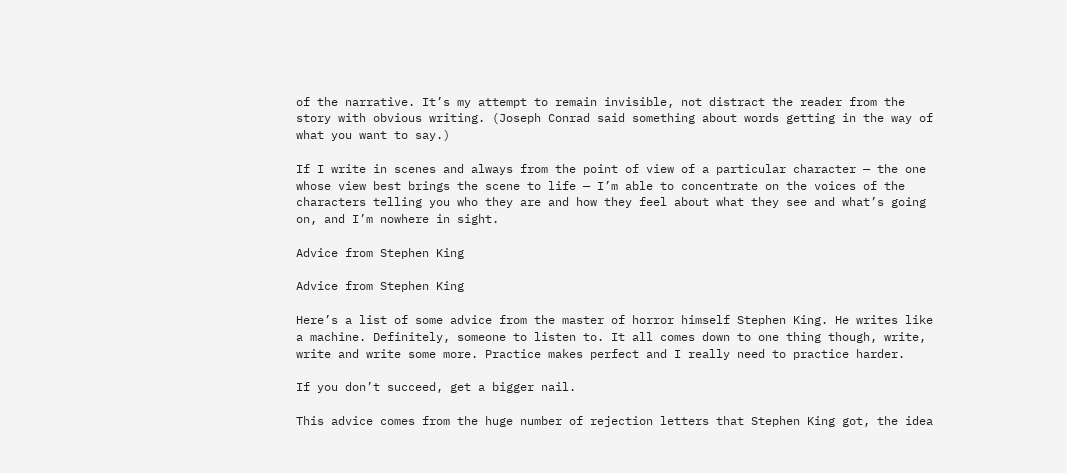of the narrative. It’s my attempt to remain invisible, not distract the reader from the story with obvious writing. (Joseph Conrad said something about words getting in the way of what you want to say.)

If I write in scenes and always from the point of view of a particular character — the one whose view best brings the scene to life — I’m able to concentrate on the voices of the characters telling you who they are and how they feel about what they see and what’s going on, and I’m nowhere in sight.

Advice from Stephen King

Advice from Stephen King

Here’s a list of some advice from the master of horror himself Stephen King. He writes like a machine. Definitely, someone to listen to. It all comes down to one thing though, write, write and write some more. Practice makes perfect and I really need to practice harder.

If you don’t succeed, get a bigger nail.

This advice comes from the huge number of rejection letters that Stephen King got, the idea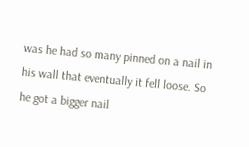was he had so many pinned on a nail in his wall that eventually it fell loose. So he got a bigger nail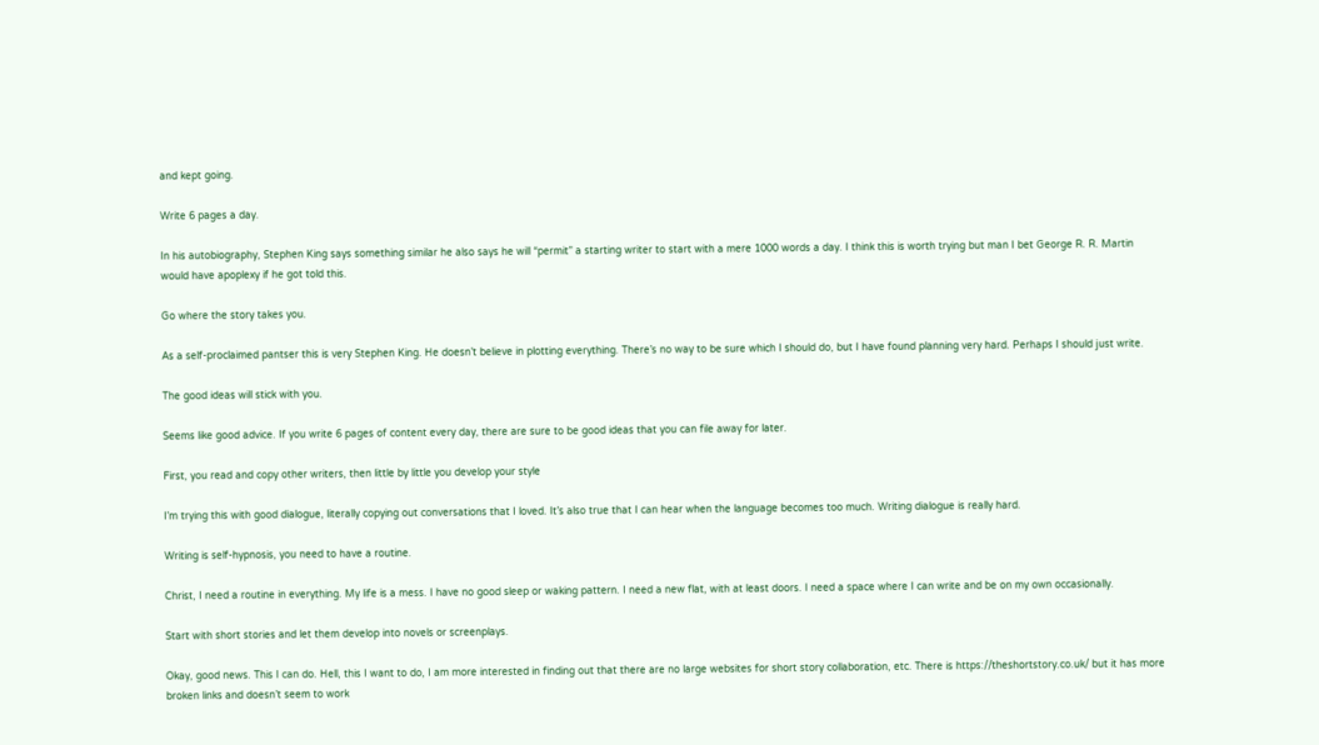and kept going.

Write 6 pages a day.

In his autobiography, Stephen King says something similar he also says he will “permit” a starting writer to start with a mere 1000 words a day. I think this is worth trying but man I bet George R. R. Martin would have apoplexy if he got told this.

Go where the story takes you.

As a self-proclaimed pantser this is very Stephen King. He doesn’t believe in plotting everything. There’s no way to be sure which I should do, but I have found planning very hard. Perhaps I should just write.

The good ideas will stick with you.

Seems like good advice. If you write 6 pages of content every day, there are sure to be good ideas that you can file away for later.

First, you read and copy other writers, then little by little you develop your style

I’m trying this with good dialogue, literally copying out conversations that I loved. It’s also true that I can hear when the language becomes too much. Writing dialogue is really hard.

Writing is self-hypnosis, you need to have a routine.

Christ, I need a routine in everything. My life is a mess. I have no good sleep or waking pattern. I need a new flat, with at least doors. I need a space where I can write and be on my own occasionally.

Start with short stories and let them develop into novels or screenplays.

Okay, good news. This I can do. Hell, this I want to do, I am more interested in finding out that there are no large websites for short story collaboration, etc. There is https://theshortstory.co.uk/ but it has more broken links and doesn’t seem to work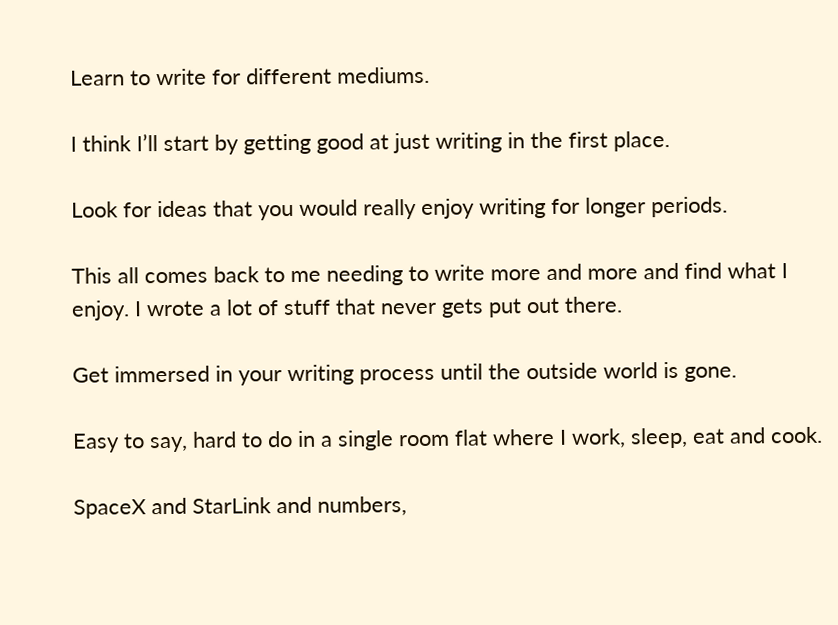Learn to write for different mediums.

I think I’ll start by getting good at just writing in the first place.

Look for ideas that you would really enjoy writing for longer periods.

This all comes back to me needing to write more and more and find what I enjoy. I wrote a lot of stuff that never gets put out there.

Get immersed in your writing process until the outside world is gone.

Easy to say, hard to do in a single room flat where I work, sleep, eat and cook.

SpaceX and StarLink and numbers,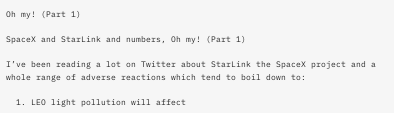Oh my! (Part 1)

SpaceX and StarLink and numbers, Oh my! (Part 1)

I’ve been reading a lot on Twitter about StarLink the SpaceX project and a whole range of adverse reactions which tend to boil down to:

  1. LEO light pollution will affect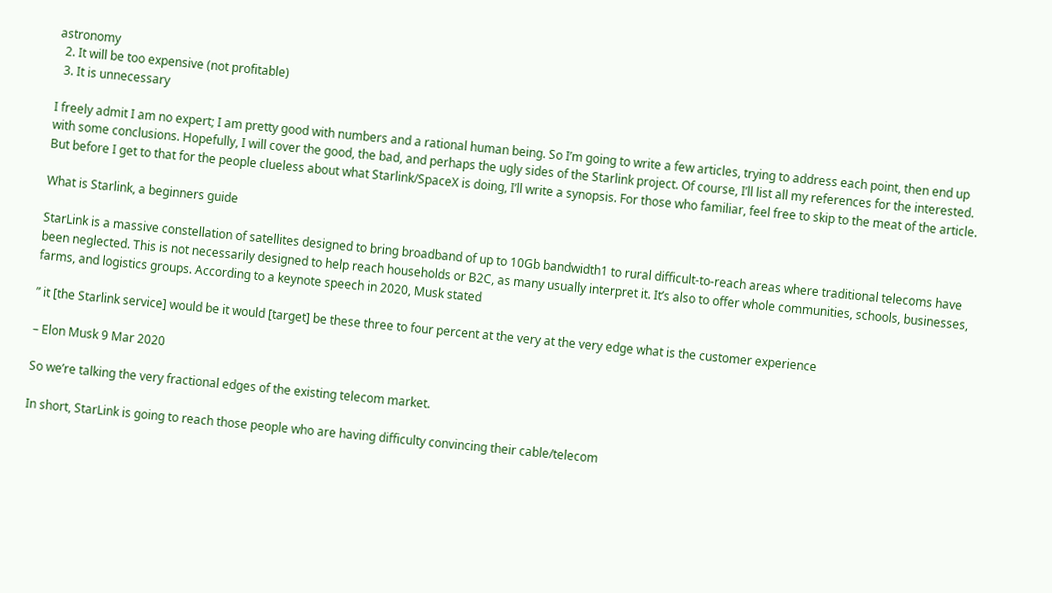astronomy
  2. It will be too expensive (not profitable)
  3. It is unnecessary

I freely admit I am no expert; I am pretty good with numbers and a rational human being. So I’m going to write a few articles, trying to address each point, then end up with some conclusions. Hopefully, I will cover the good, the bad, and perhaps the ugly sides of the Starlink project. Of course, I’ll list all my references for the interested. But before I get to that for the people clueless about what Starlink/SpaceX is doing, I’ll write a synopsis. For those who familiar, feel free to skip to the meat of the article.

What is Starlink, a beginners guide

StarLink is a massive constellation of satellites designed to bring broadband of up to 10Gb bandwidth1 to rural difficult-to-reach areas where traditional telecoms have been neglected. This is not necessarily designed to help reach households or B2C, as many usually interpret it. It’s also to offer whole communities, schools, businesses, farms, and logistics groups. According to a keynote speech in 2020, Musk stated

” it [the Starlink service] would be it would [target] be these three to four percent at the very at the very edge what is the customer experience

– Elon Musk 9 Mar 2020

So we’re talking the very fractional edges of the existing telecom market.

In short, StarLink is going to reach those people who are having difficulty convincing their cable/telecom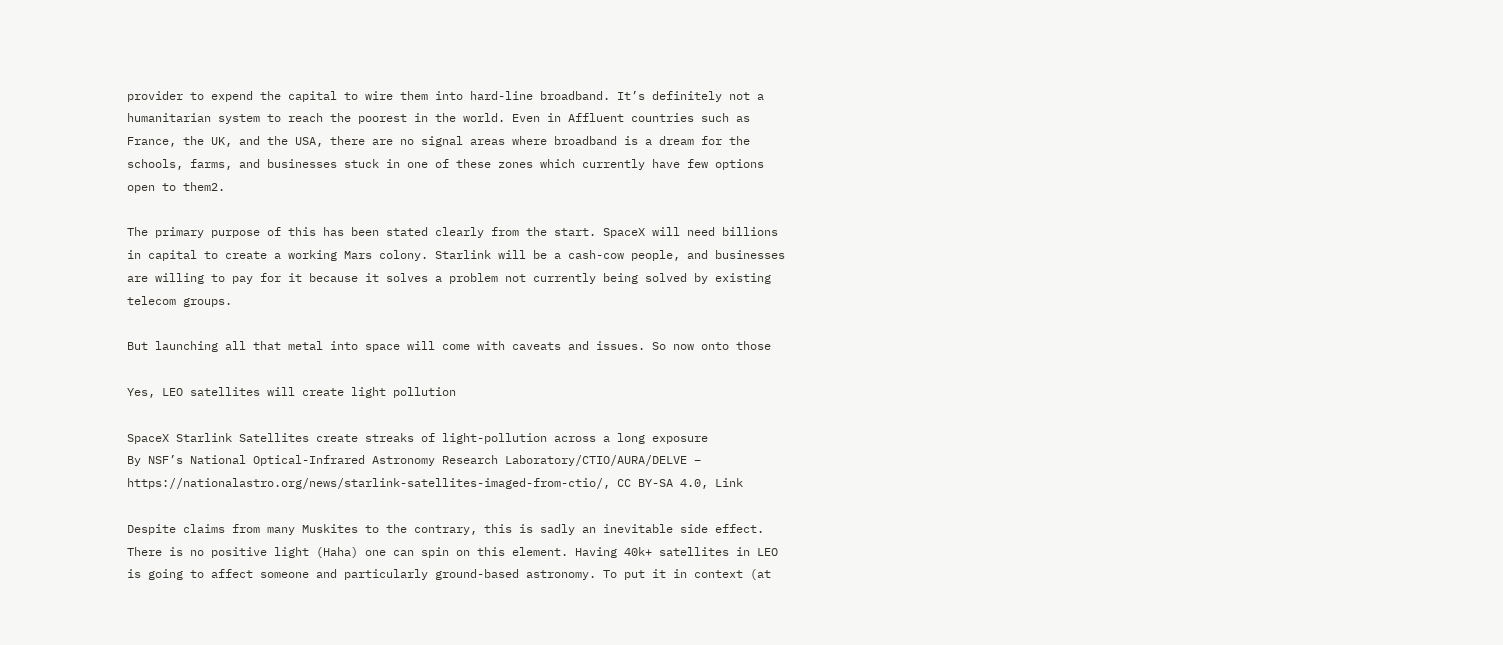provider to expend the capital to wire them into hard-line broadband. It’s definitely not a humanitarian system to reach the poorest in the world. Even in Affluent countries such as France, the UK, and the USA, there are no signal areas where broadband is a dream for the schools, farms, and businesses stuck in one of these zones which currently have few options open to them2.

The primary purpose of this has been stated clearly from the start. SpaceX will need billions in capital to create a working Mars colony. Starlink will be a cash-cow people, and businesses are willing to pay for it because it solves a problem not currently being solved by existing telecom groups.

But launching all that metal into space will come with caveats and issues. So now onto those

Yes, LEO satellites will create light pollution

SpaceX Starlink Satellites create streaks of light-pollution across a long exposure
By NSF’s National Optical-Infrared Astronomy Research Laboratory/CTIO/AURA/DELVE – https://nationalastro.org/news/starlink-satellites-imaged-from-ctio/, CC BY-SA 4.0, Link

Despite claims from many Muskites to the contrary, this is sadly an inevitable side effect. There is no positive light (Haha) one can spin on this element. Having 40k+ satellites in LEO is going to affect someone and particularly ground-based astronomy. To put it in context (at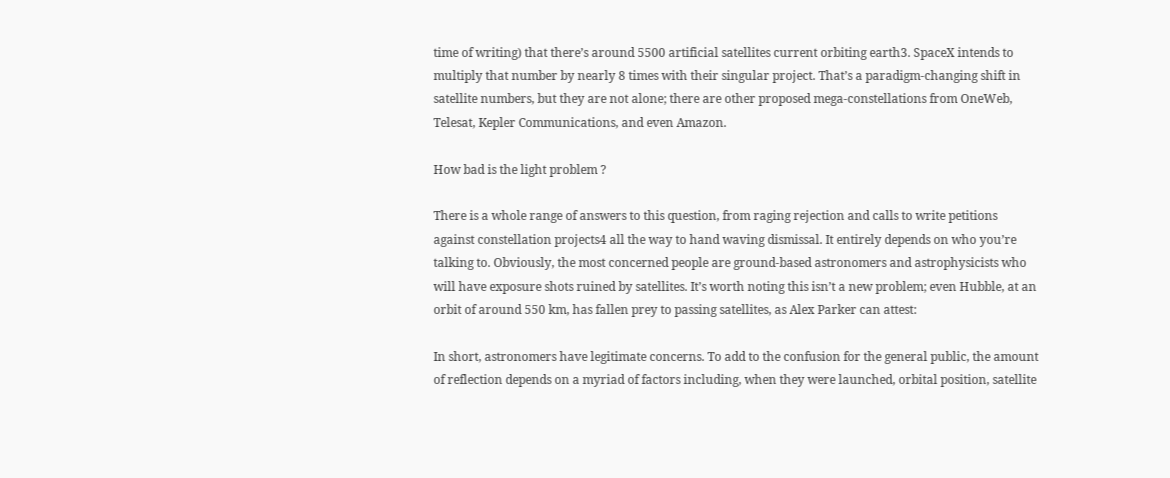time of writing) that there’s around 5500 artificial satellites current orbiting earth3. SpaceX intends to multiply that number by nearly 8 times with their singular project. That’s a paradigm-changing shift in satellite numbers, but they are not alone; there are other proposed mega-constellations from OneWeb, Telesat, Kepler Communications, and even Amazon.

How bad is the light problem ?

There is a whole range of answers to this question, from raging rejection and calls to write petitions against constellation projects4 all the way to hand waving dismissal. It entirely depends on who you’re talking to. Obviously, the most concerned people are ground-based astronomers and astrophysicists who will have exposure shots ruined by satellites. It’s worth noting this isn’t a new problem; even Hubble, at an orbit of around 550 km, has fallen prey to passing satellites, as Alex Parker can attest:

In short, astronomers have legitimate concerns. To add to the confusion for the general public, the amount of reflection depends on a myriad of factors including, when they were launched, orbital position, satellite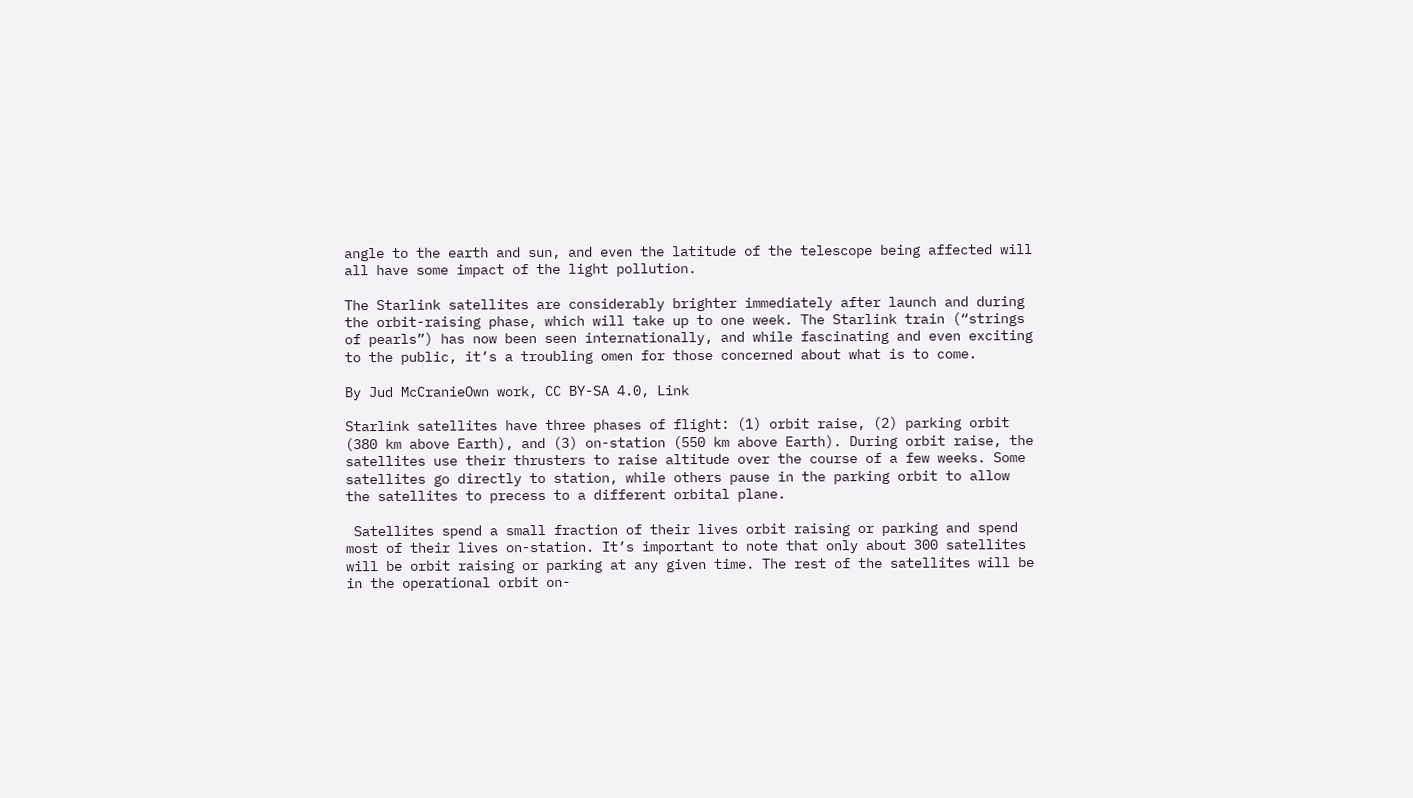angle to the earth and sun, and even the latitude of the telescope being affected will all have some impact of the light pollution.

The Starlink satellites are considerably brighter immediately after launch and during the orbit-raising phase, which will take up to one week. The Starlink train (“strings of pearls”) has now been seen internationally, and while fascinating and even exciting to the public, it’s a troubling omen for those concerned about what is to come.

By Jud McCranieOwn work, CC BY-SA 4.0, Link

Starlink satellites have three phases of flight: (1) orbit raise, (2) parking orbit (380 km above Earth), and (3) on-station (550 km above Earth). During orbit raise, the satellites use their thrusters to raise altitude over the course of a few weeks. Some satellites go directly to station, while others pause in the parking orbit to allow the satellites to precess to a different orbital plane.

 Satellites spend a small fraction of their lives orbit raising or parking and spend most of their lives on-station. It’s important to note that only about 300 satellites will be orbit raising or parking at any given time. The rest of the satellites will be in the operational orbit on-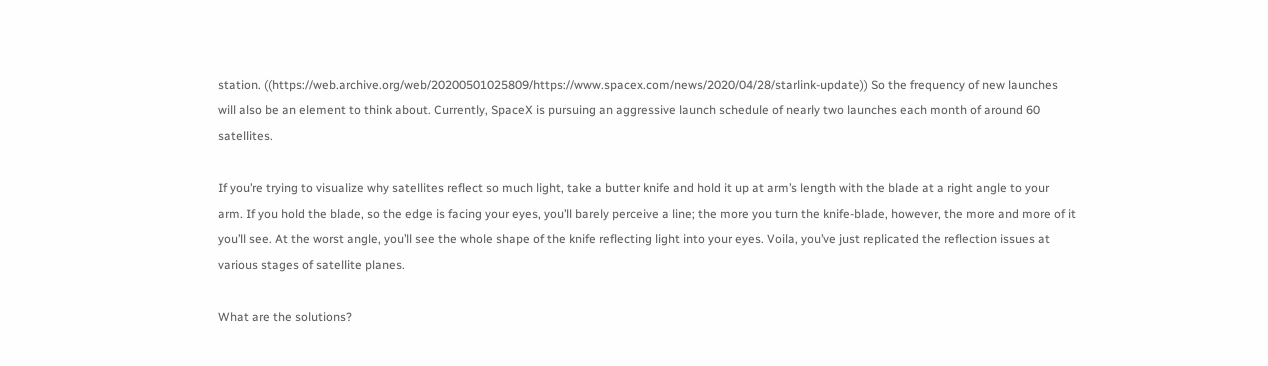station. ((https://web.archive.org/web/20200501025809/https://www.spacex.com/news/2020/04/28/starlink-update)) So the frequency of new launches will also be an element to think about. Currently, SpaceX is pursuing an aggressive launch schedule of nearly two launches each month of around 60 satellites.

If you’re trying to visualize why satellites reflect so much light, take a butter knife and hold it up at arm’s length with the blade at a right angle to your arm. If you hold the blade, so the edge is facing your eyes, you’ll barely perceive a line; the more you turn the knife-blade, however, the more and more of it you’ll see. At the worst angle, you’ll see the whole shape of the knife reflecting light into your eyes. Voila, you’ve just replicated the reflection issues at various stages of satellite planes.

What are the solutions?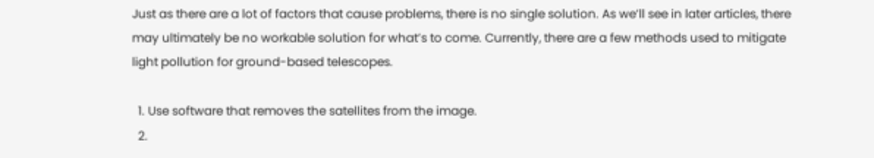Just as there are a lot of factors that cause problems, there is no single solution. As we’ll see in later articles, there may ultimately be no workable solution for what’s to come. Currently, there are a few methods used to mitigate light pollution for ground-based telescopes.

  1. Use software that removes the satellites from the image.
  2.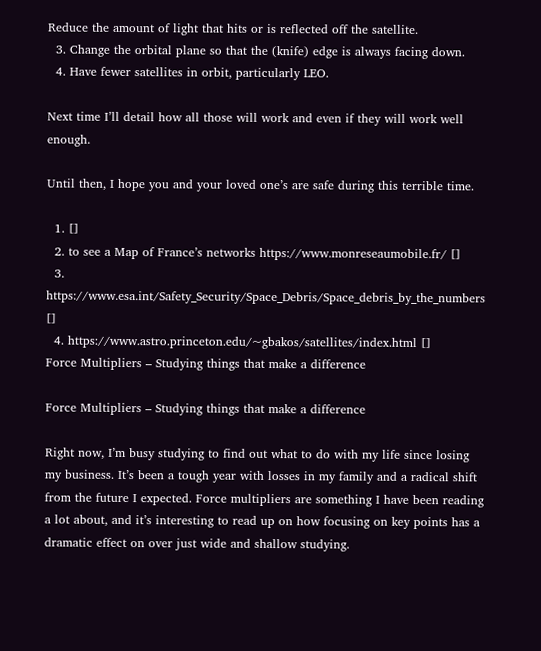Reduce the amount of light that hits or is reflected off the satellite.
  3. Change the orbital plane so that the (knife) edge is always facing down.
  4. Have fewer satellites in orbit, particularly LEO.

Next time I’ll detail how all those will work and even if they will work well enough.

Until then, I hope you and your loved one’s are safe during this terrible time.

  1. []
  2. to see a Map of France’s networks https://www.monreseaumobile.fr/ []
  3. https://www.esa.int/Safety_Security/Space_Debris/Space_debris_by_the_numbers []
  4. https://www.astro.princeton.edu/~gbakos/satellites/index.html []
Force Multipliers – Studying things that make a difference

Force Multipliers – Studying things that make a difference

Right now, I’m busy studying to find out what to do with my life since losing my business. It’s been a tough year with losses in my family and a radical shift from the future I expected. Force multipliers are something I have been reading a lot about, and it’s interesting to read up on how focusing on key points has a dramatic effect on over just wide and shallow studying.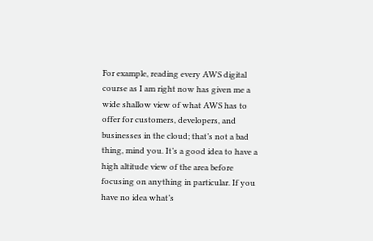For example, reading every AWS digital course as I am right now has given me a wide shallow view of what AWS has to offer for customers, developers, and businesses in the cloud; that’s not a bad thing, mind you. It’s a good idea to have a high altitude view of the area before focusing on anything in particular. If you have no idea what’s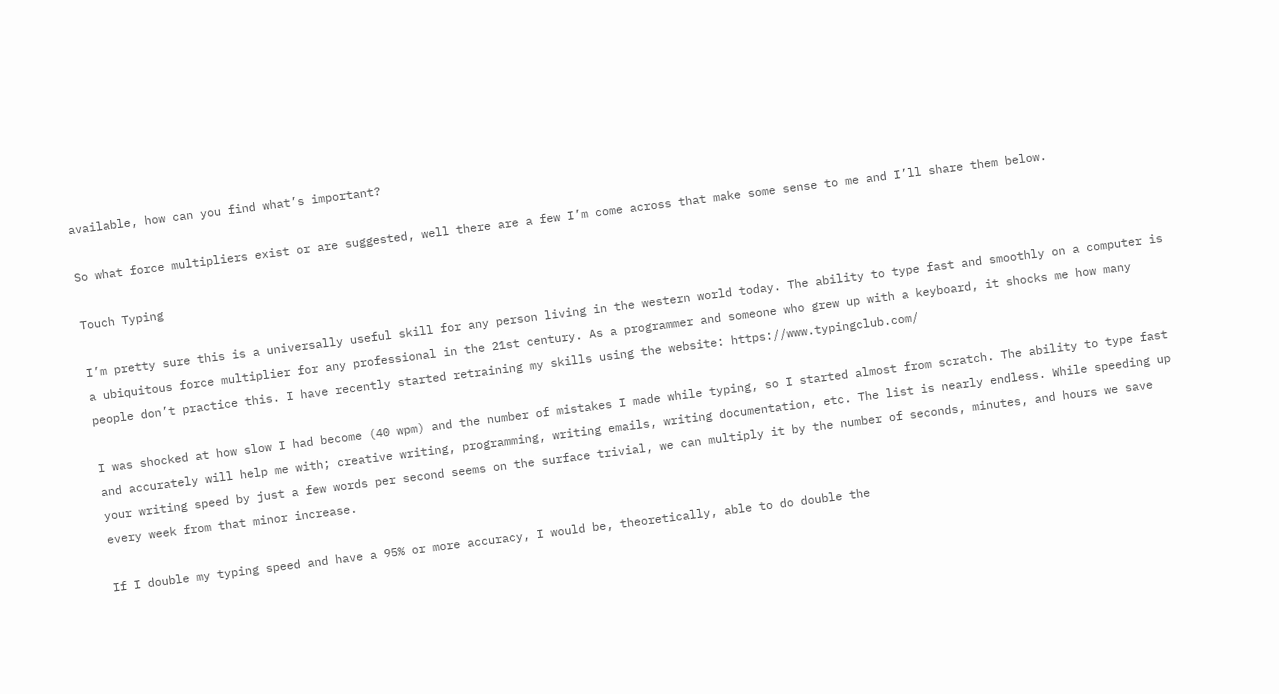available, how can you find what’s important?

So what force multipliers exist or are suggested, well there are a few I’m come across that make some sense to me and I’ll share them below.

Touch Typing

I’m pretty sure this is a universally useful skill for any person living in the western world today. The ability to type fast and smoothly on a computer is a ubiquitous force multiplier for any professional in the 21st century. As a programmer and someone who grew up with a keyboard, it shocks me how many people don’t practice this. I have recently started retraining my skills using the website: https://www.typingclub.com/

I was shocked at how slow I had become (40 wpm) and the number of mistakes I made while typing, so I started almost from scratch. The ability to type fast and accurately will help me with; creative writing, programming, writing emails, writing documentation, etc. The list is nearly endless. While speeding up your writing speed by just a few words per second seems on the surface trivial, we can multiply it by the number of seconds, minutes, and hours we save every week from that minor increase.

If I double my typing speed and have a 95% or more accuracy, I would be, theoretically, able to do double the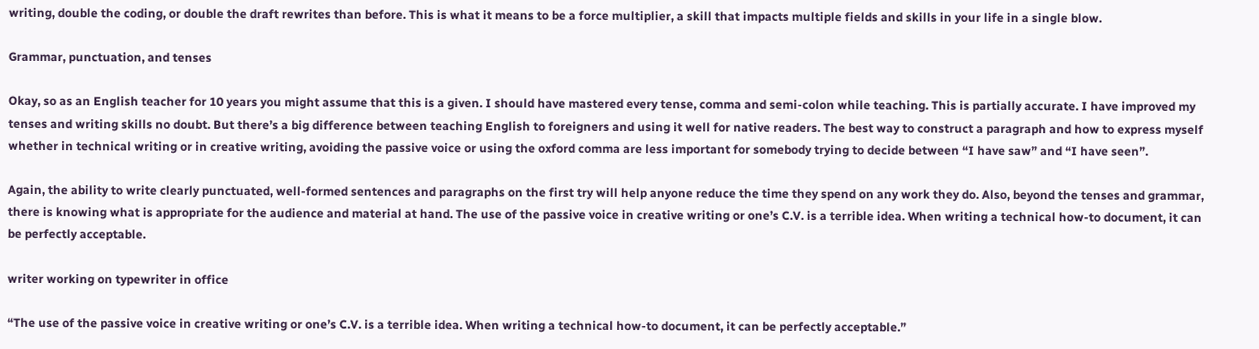writing, double the coding, or double the draft rewrites than before. This is what it means to be a force multiplier, a skill that impacts multiple fields and skills in your life in a single blow.

Grammar, punctuation, and tenses

Okay, so as an English teacher for 10 years you might assume that this is a given. I should have mastered every tense, comma and semi-colon while teaching. This is partially accurate. I have improved my tenses and writing skills no doubt. But there’s a big difference between teaching English to foreigners and using it well for native readers. The best way to construct a paragraph and how to express myself whether in technical writing or in creative writing, avoiding the passive voice or using the oxford comma are less important for somebody trying to decide between “I have saw” and “I have seen”.

Again, the ability to write clearly punctuated, well-formed sentences and paragraphs on the first try will help anyone reduce the time they spend on any work they do. Also, beyond the tenses and grammar, there is knowing what is appropriate for the audience and material at hand. The use of the passive voice in creative writing or one’s C.V. is a terrible idea. When writing a technical how-to document, it can be perfectly acceptable.

writer working on typewriter in office

“The use of the passive voice in creative writing or one’s C.V. is a terrible idea. When writing a technical how-to document, it can be perfectly acceptable.”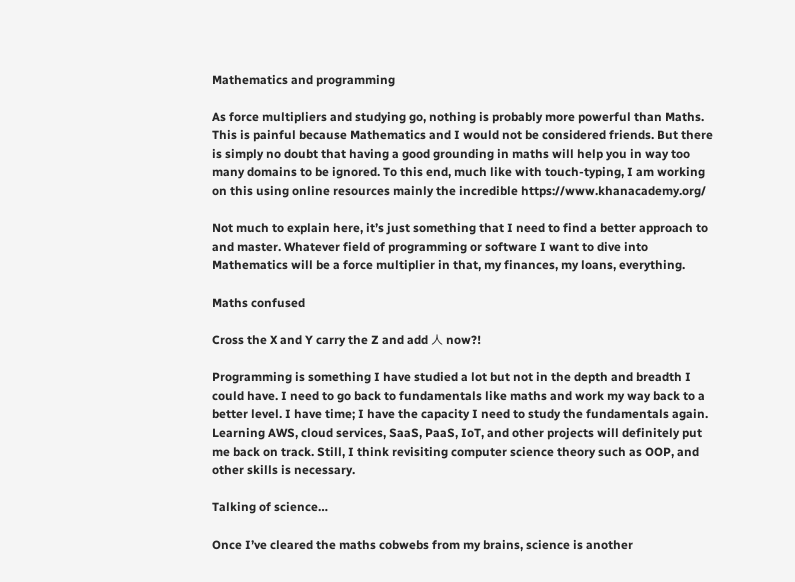Mathematics and programming

As force multipliers and studying go, nothing is probably more powerful than Maths. This is painful because Mathematics and I would not be considered friends. But there is simply no doubt that having a good grounding in maths will help you in way too many domains to be ignored. To this end, much like with touch-typing, I am working on this using online resources mainly the incredible https://www.khanacademy.org/

Not much to explain here, it’s just something that I need to find a better approach to and master. Whatever field of programming or software I want to dive into Mathematics will be a force multiplier in that, my finances, my loans, everything.

Maths confused

Cross the X and Y carry the Z and add 人 now?!

Programming is something I have studied a lot but not in the depth and breadth I could have. I need to go back to fundamentals like maths and work my way back to a better level. I have time; I have the capacity I need to study the fundamentals again. Learning AWS, cloud services, SaaS, PaaS, IoT, and other projects will definitely put me back on track. Still, I think revisiting computer science theory such as OOP, and other skills is necessary.

Talking of science…

Once I’ve cleared the maths cobwebs from my brains, science is another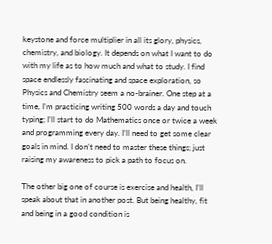keystone and force multiplier in all its glory, physics, chemistry, and biology. It depends on what I want to do with my life as to how much and what to study. I find space endlessly fascinating and space exploration, so Physics and Chemistry seem a no-brainer. One step at a time, I’m practicing writing 500 words a day and touch typing; I’ll start to do Mathematics once or twice a week and programming every day. I’ll need to get some clear goals in mind. I don’t need to master these things; just raising my awareness to pick a path to focus on.

The other big one of course is exercise and health, I’ll speak about that in another post. But being healthy, fit and being in a good condition is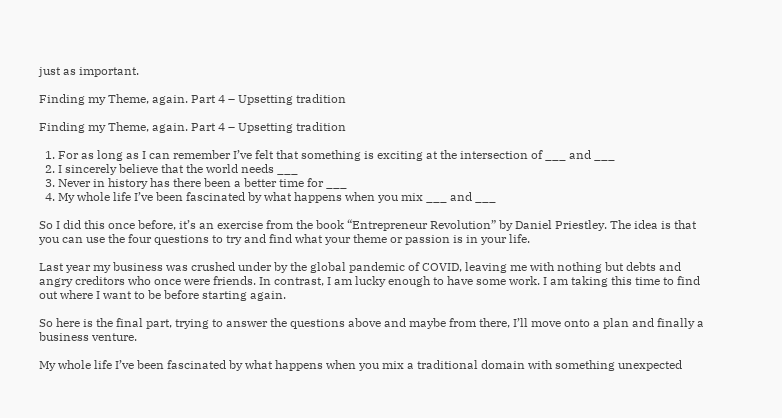just as important.

Finding my Theme, again. Part 4 – Upsetting tradition

Finding my Theme, again. Part 4 – Upsetting tradition

  1. For as long as I can remember I’ve felt that something is exciting at the intersection of ___ and ___
  2. I sincerely believe that the world needs ___
  3. Never in history has there been a better time for ___
  4. My whole life I’ve been fascinated by what happens when you mix ___ and ___

So I did this once before, it’s an exercise from the book “Entrepreneur Revolution” by Daniel Priestley. The idea is that you can use the four questions to try and find what your theme or passion is in your life.

Last year my business was crushed under by the global pandemic of COVID, leaving me with nothing but debts and angry creditors who once were friends. In contrast, I am lucky enough to have some work. I am taking this time to find out where I want to be before starting again.

So here is the final part, trying to answer the questions above and maybe from there, I’ll move onto a plan and finally a business venture.

My whole life I’ve been fascinated by what happens when you mix a traditional domain with something unexpected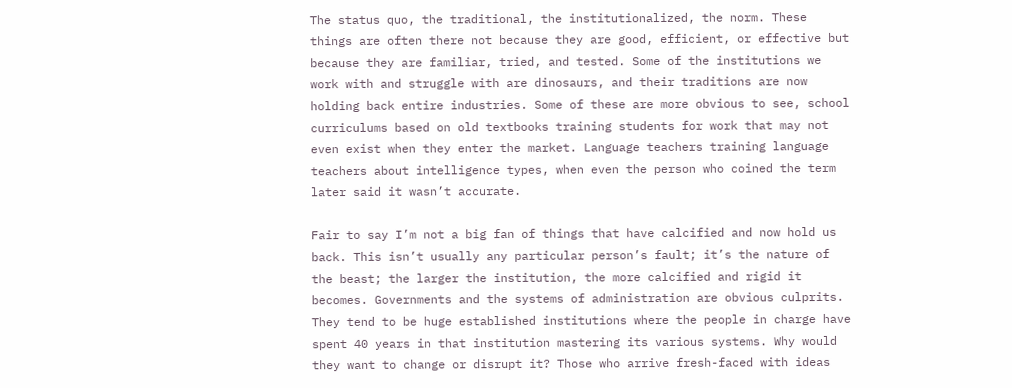The status quo, the traditional, the institutionalized, the norm. These things are often there not because they are good, efficient, or effective but because they are familiar, tried, and tested. Some of the institutions we work with and struggle with are dinosaurs, and their traditions are now holding back entire industries. Some of these are more obvious to see, school curriculums based on old textbooks training students for work that may not even exist when they enter the market. Language teachers training language teachers about intelligence types, when even the person who coined the term later said it wasn’t accurate.

Fair to say I’m not a big fan of things that have calcified and now hold us back. This isn’t usually any particular person’s fault; it’s the nature of the beast; the larger the institution, the more calcified and rigid it becomes. Governments and the systems of administration are obvious culprits. They tend to be huge established institutions where the people in charge have spent 40 years in that institution mastering its various systems. Why would they want to change or disrupt it? Those who arrive fresh-faced with ideas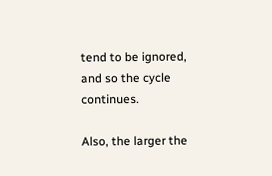tend to be ignored, and so the cycle continues.

Also, the larger the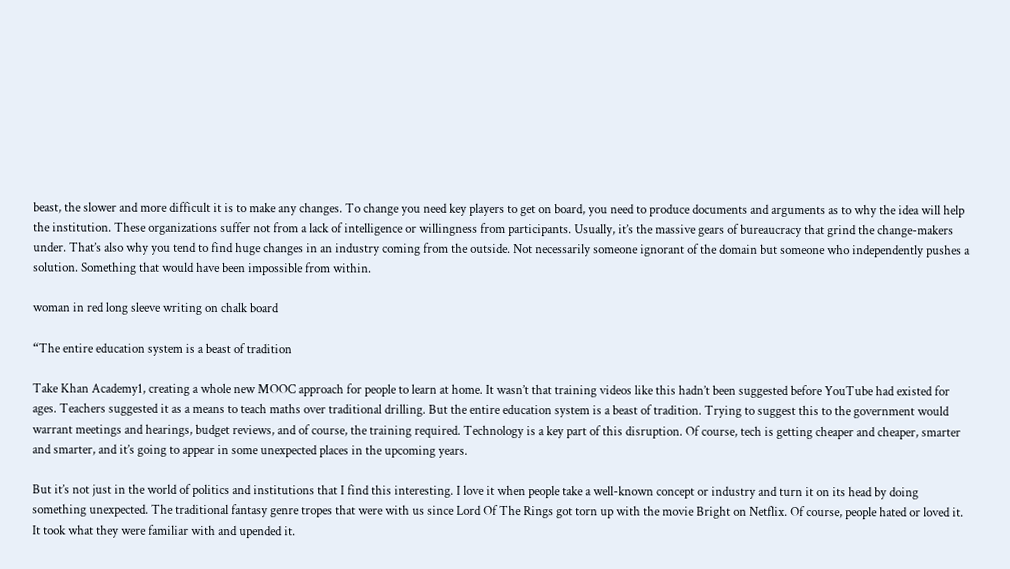beast, the slower and more difficult it is to make any changes. To change you need key players to get on board, you need to produce documents and arguments as to why the idea will help the institution. These organizations suffer not from a lack of intelligence or willingness from participants. Usually, it’s the massive gears of bureaucracy that grind the change-makers under. That’s also why you tend to find huge changes in an industry coming from the outside. Not necessarily someone ignorant of the domain but someone who independently pushes a solution. Something that would have been impossible from within.

woman in red long sleeve writing on chalk board

“The entire education system is a beast of tradition

Take Khan Academy1, creating a whole new MOOC approach for people to learn at home. It wasn’t that training videos like this hadn’t been suggested before YouTube had existed for ages. Teachers suggested it as a means to teach maths over traditional drilling. But the entire education system is a beast of tradition. Trying to suggest this to the government would warrant meetings and hearings, budget reviews, and of course, the training required. Technology is a key part of this disruption. Of course, tech is getting cheaper and cheaper, smarter and smarter, and it’s going to appear in some unexpected places in the upcoming years.

But it’s not just in the world of politics and institutions that I find this interesting. I love it when people take a well-known concept or industry and turn it on its head by doing something unexpected. The traditional fantasy genre tropes that were with us since Lord Of The Rings got torn up with the movie Bright on Netflix. Of course, people hated or loved it. It took what they were familiar with and upended it.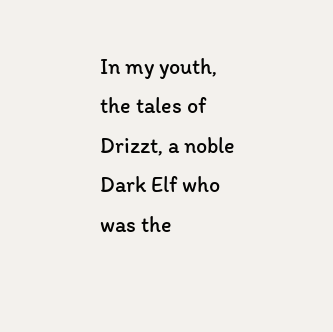In my youth, the tales of Drizzt, a noble Dark Elf who was the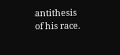antithesis of his race.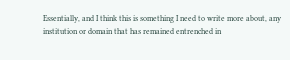Essentially, and I think this is something I need to write more about, any institution or domain that has remained entrenched in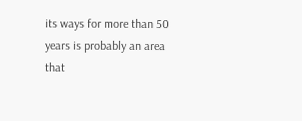its ways for more than 50 years is probably an area that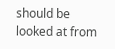should be looked at from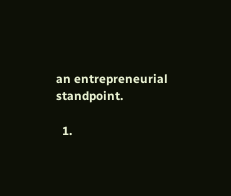an entrepreneurial standpoint.

  1.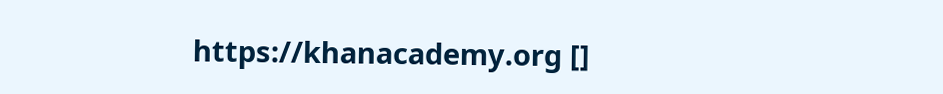https://khanacademy.org []